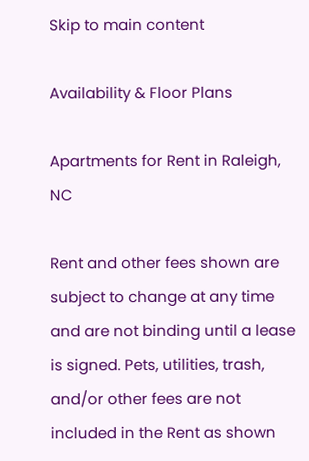Skip to main content

Availability & Floor Plans

Apartments for Rent in Raleigh, NC

Rent and other fees shown are subject to change at any time and are not binding until a lease is signed. Pets, utilities, trash, and/or other fees are not included in the Rent as shown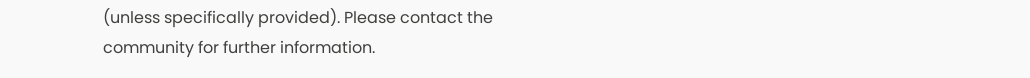(unless specifically provided). Please contact the community for further information.